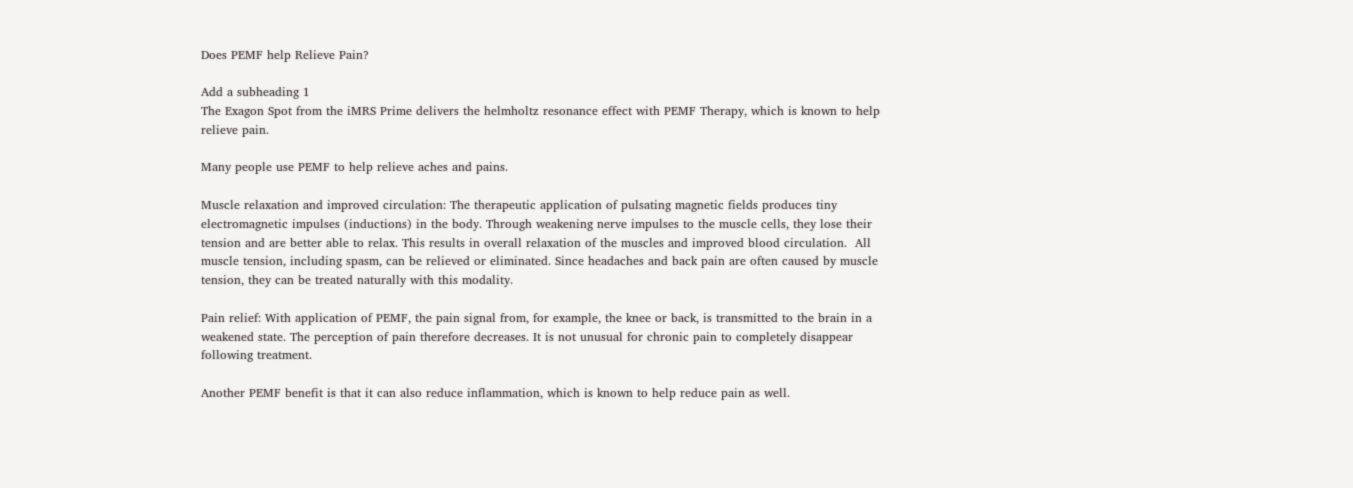Does PEMF help Relieve Pain?

Add a subheading 1
The Exagon Spot from the iMRS Prime delivers the helmholtz resonance effect with PEMF Therapy, which is known to help relieve pain.

Many people use PEMF to help relieve aches and pains.

Muscle relaxation and improved circulation: The therapeutic application of pulsating magnetic fields produces tiny electromagnetic impulses (inductions) in the body. Through weakening nerve impulses to the muscle cells, they lose their tension and are better able to relax. This results in overall relaxation of the muscles and improved blood circulation.  All muscle tension, including spasm, can be relieved or eliminated. Since headaches and back pain are often caused by muscle tension, they can be treated naturally with this modality.

Pain relief: With application of PEMF, the pain signal from, for example, the knee or back, is transmitted to the brain in a weakened state. The perception of pain therefore decreases. It is not unusual for chronic pain to completely disappear following treatment.

Another PEMF benefit is that it can also reduce inflammation, which is known to help reduce pain as well.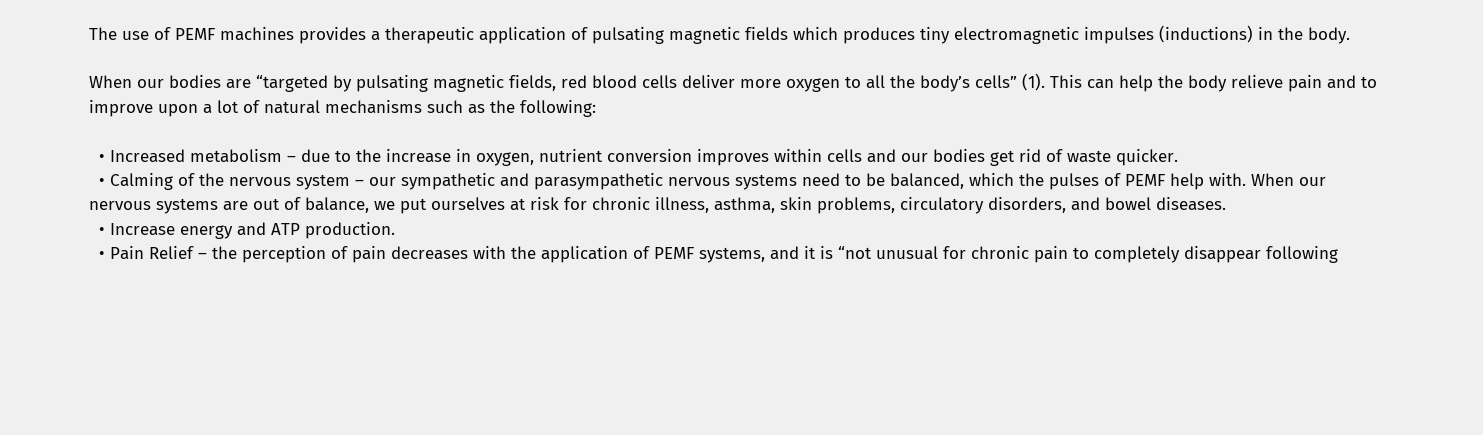The use of PEMF machines provides a therapeutic application of pulsating magnetic fields which produces tiny electromagnetic impulses (inductions) in the body.

When our bodies are “targeted by pulsating magnetic fields, red blood cells deliver more oxygen to all the body’s cells” (1). This can help the body relieve pain and to improve upon a lot of natural mechanisms such as the following:

  • Increased metabolism – due to the increase in oxygen, nutrient conversion improves within cells and our bodies get rid of waste quicker.
  • Calming of the nervous system – our sympathetic and parasympathetic nervous systems need to be balanced, which the pulses of PEMF help with. When our nervous systems are out of balance, we put ourselves at risk for chronic illness, asthma, skin problems, circulatory disorders, and bowel diseases.
  • Increase energy and ATP production.
  • Pain Relief – the perception of pain decreases with the application of PEMF systems, and it is “not unusual for chronic pain to completely disappear following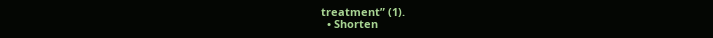treatment” (1).
  • Shorten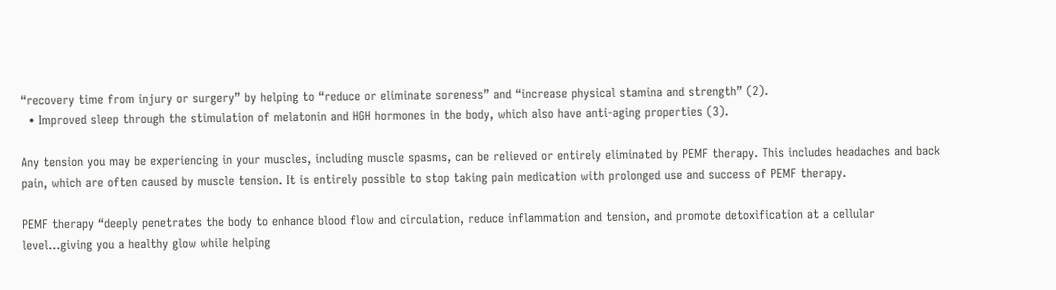“recovery time from injury or surgery” by helping to “reduce or eliminate soreness” and “increase physical stamina and strength” (2).
  • Improved sleep through the stimulation of melatonin and HGH hormones in the body, which also have anti-aging properties (3).

Any tension you may be experiencing in your muscles, including muscle spasms, can be relieved or entirely eliminated by PEMF therapy. This includes headaches and back pain, which are often caused by muscle tension. It is entirely possible to stop taking pain medication with prolonged use and success of PEMF therapy.

PEMF therapy “deeply penetrates the body to enhance blood flow and circulation, reduce inflammation and tension, and promote detoxification at a cellular level…giving you a healthy glow while helping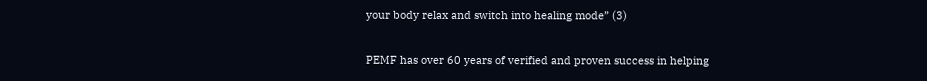your body relax and switch into healing mode” (3)

PEMF has over 60 years of verified and proven success in helping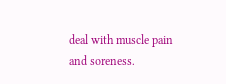deal with muscle pain and soreness.